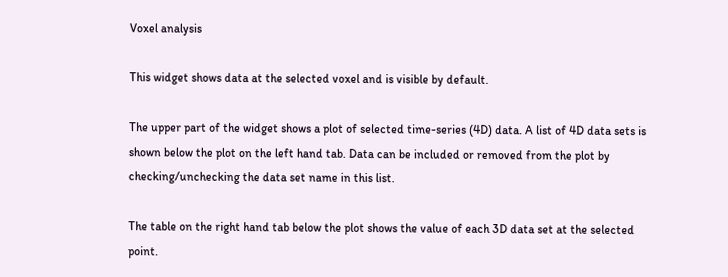Voxel analysis

This widget shows data at the selected voxel and is visible by default.

The upper part of the widget shows a plot of selected time-series (4D) data. A list of 4D data sets is shown below the plot on the left hand tab. Data can be included or removed from the plot by checking/unchecking the data set name in this list.

The table on the right hand tab below the plot shows the value of each 3D data set at the selected point.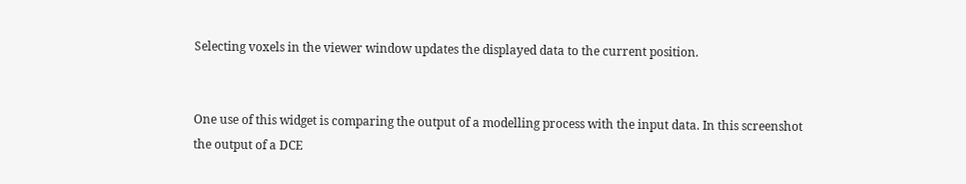Selecting voxels in the viewer window updates the displayed data to the current position.


One use of this widget is comparing the output of a modelling process with the input data. In this screenshot the output of a DCE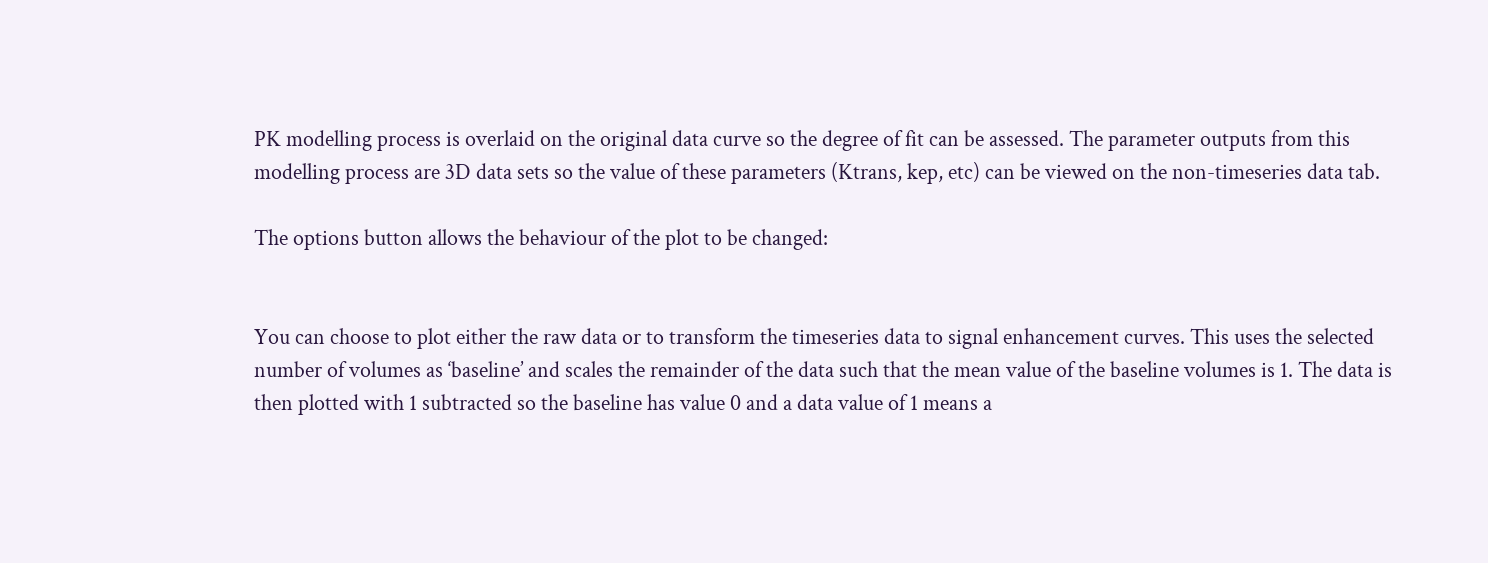PK modelling process is overlaid on the original data curve so the degree of fit can be assessed. The parameter outputs from this modelling process are 3D data sets so the value of these parameters (Ktrans, kep, etc) can be viewed on the non-timeseries data tab.

The options button allows the behaviour of the plot to be changed:


You can choose to plot either the raw data or to transform the timeseries data to signal enhancement curves. This uses the selected number of volumes as ‘baseline’ and scales the remainder of the data such that the mean value of the baseline volumes is 1. The data is then plotted with 1 subtracted so the baseline has value 0 and a data value of 1 means a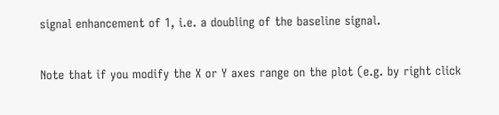signal enhancement of 1, i.e. a doubling of the baseline signal.

Note that if you modify the X or Y axes range on the plot (e.g. by right click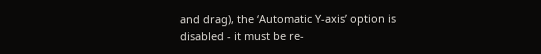and drag), the ‘Automatic Y-axis’ option is disabled - it must be re-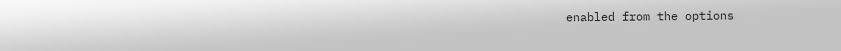enabled from the options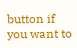button if you want to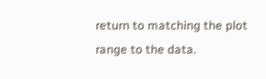return to matching the plot range to the data.